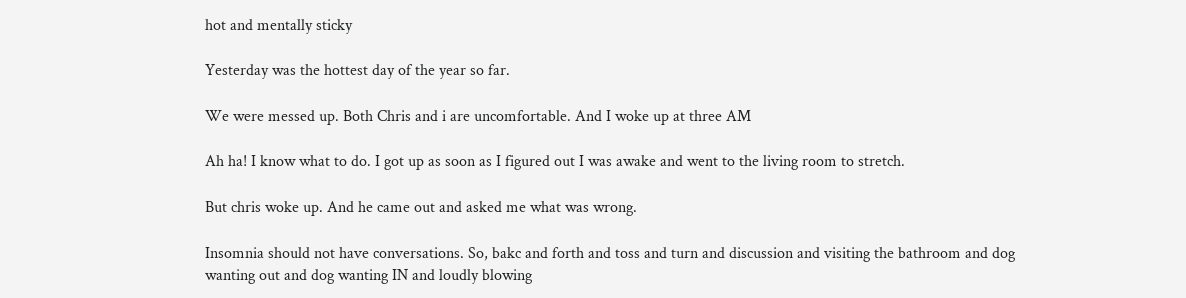hot and mentally sticky

Yesterday was the hottest day of the year so far.

We were messed up. Both Chris and i are uncomfortable. And I woke up at three AM

Ah ha! I know what to do. I got up as soon as I figured out I was awake and went to the living room to stretch.

But chris woke up. And he came out and asked me what was wrong.

Insomnia should not have conversations. So, bakc and forth and toss and turn and discussion and visiting the bathroom and dog wanting out and dog wanting IN and loudly blowing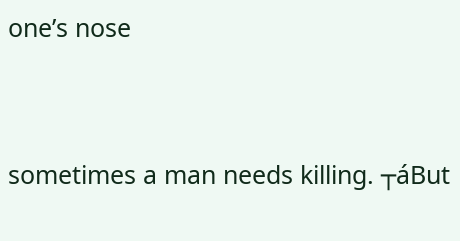one’s nose



sometimes a man needs killing. ┬áBut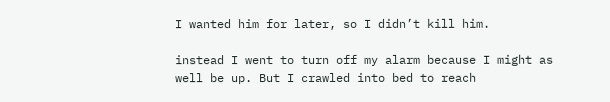I wanted him for later, so I didn’t kill him.

instead I went to turn off my alarm because I might as well be up. But I crawled into bed to reach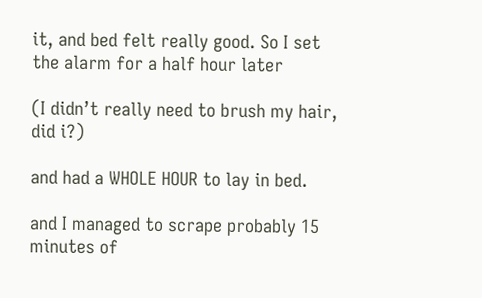it, and bed felt really good. So I set the alarm for a half hour later

(I didn’t really need to brush my hair, did i?)

and had a WHOLE HOUR to lay in bed.

and I managed to scrape probably 15 minutes of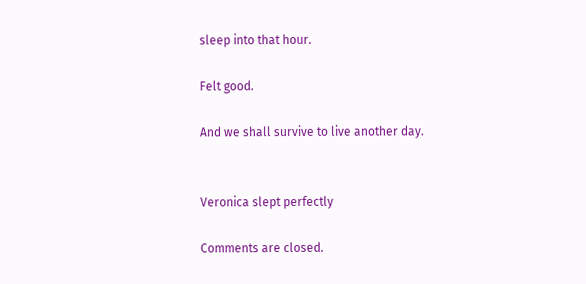sleep into that hour.

Felt good.

And we shall survive to live another day.


Veronica slept perfectly

Comments are closed.